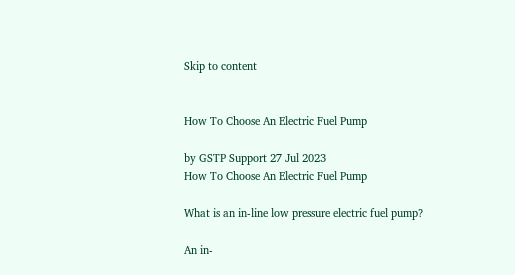Skip to content


How To Choose An Electric Fuel Pump

by GSTP Support 27 Jul 2023
How To Choose An Electric Fuel Pump

What is an in-line low pressure electric fuel pump?

An in-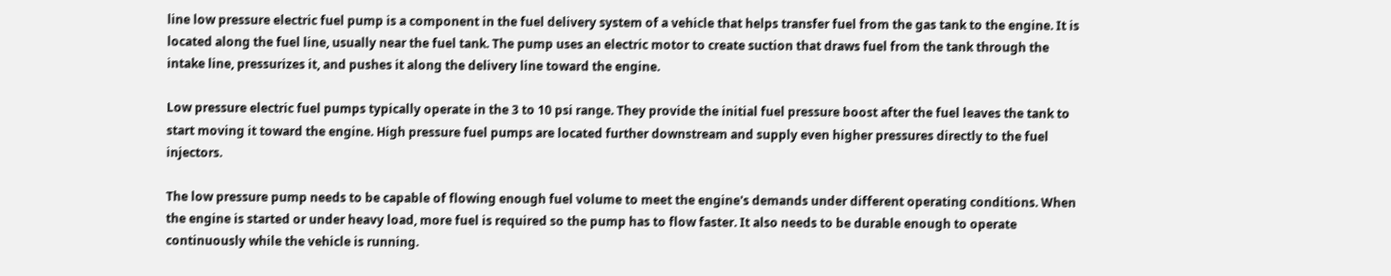line low pressure electric fuel pump is a component in the fuel delivery system of a vehicle that helps transfer fuel from the gas tank to the engine. It is located along the fuel line, usually near the fuel tank. The pump uses an electric motor to create suction that draws fuel from the tank through the intake line, pressurizes it, and pushes it along the delivery line toward the engine.

Low pressure electric fuel pumps typically operate in the 3 to 10 psi range. They provide the initial fuel pressure boost after the fuel leaves the tank to start moving it toward the engine. High pressure fuel pumps are located further downstream and supply even higher pressures directly to the fuel injectors.

The low pressure pump needs to be capable of flowing enough fuel volume to meet the engine's demands under different operating conditions. When the engine is started or under heavy load, more fuel is required so the pump has to flow faster. It also needs to be durable enough to operate continuously while the vehicle is running.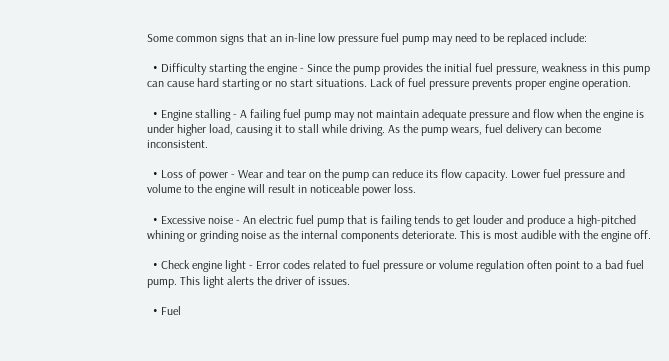Some common signs that an in-line low pressure fuel pump may need to be replaced include:

  • Difficulty starting the engine - Since the pump provides the initial fuel pressure, weakness in this pump can cause hard starting or no start situations. Lack of fuel pressure prevents proper engine operation.

  • Engine stalling - A failing fuel pump may not maintain adequate pressure and flow when the engine is under higher load, causing it to stall while driving. As the pump wears, fuel delivery can become inconsistent.

  • Loss of power - Wear and tear on the pump can reduce its flow capacity. Lower fuel pressure and volume to the engine will result in noticeable power loss.

  • Excessive noise - An electric fuel pump that is failing tends to get louder and produce a high-pitched whining or grinding noise as the internal components deteriorate. This is most audible with the engine off.

  • Check engine light - Error codes related to fuel pressure or volume regulation often point to a bad fuel pump. This light alerts the driver of issues.

  • Fuel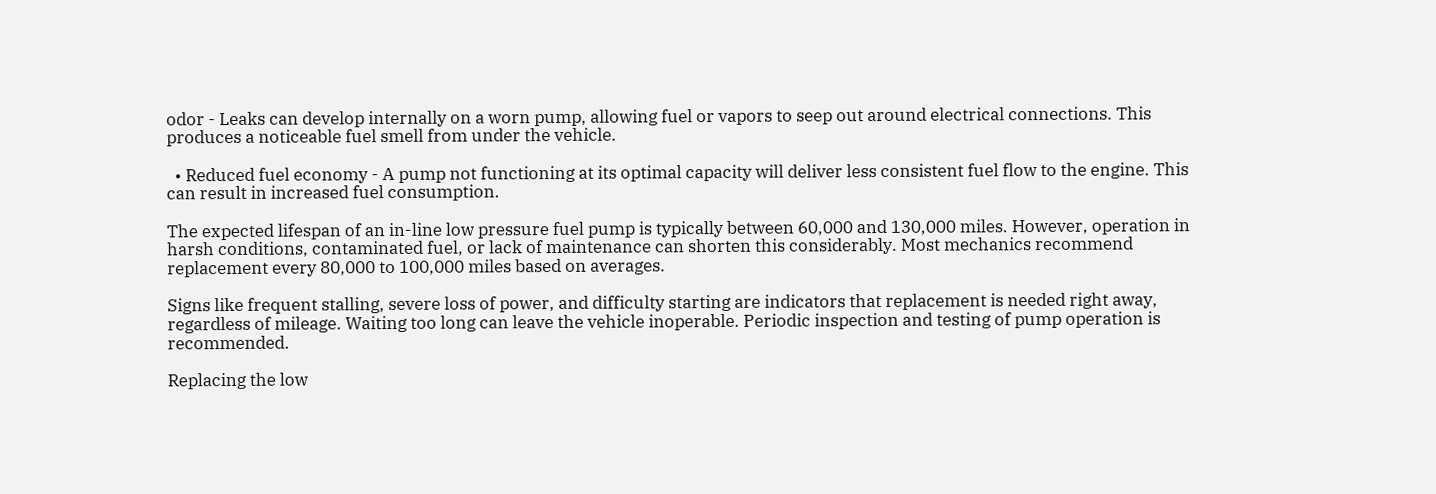odor - Leaks can develop internally on a worn pump, allowing fuel or vapors to seep out around electrical connections. This produces a noticeable fuel smell from under the vehicle.

  • Reduced fuel economy - A pump not functioning at its optimal capacity will deliver less consistent fuel flow to the engine. This can result in increased fuel consumption.

The expected lifespan of an in-line low pressure fuel pump is typically between 60,000 and 130,000 miles. However, operation in harsh conditions, contaminated fuel, or lack of maintenance can shorten this considerably. Most mechanics recommend replacement every 80,000 to 100,000 miles based on averages.

Signs like frequent stalling, severe loss of power, and difficulty starting are indicators that replacement is needed right away, regardless of mileage. Waiting too long can leave the vehicle inoperable. Periodic inspection and testing of pump operation is recommended.

Replacing the low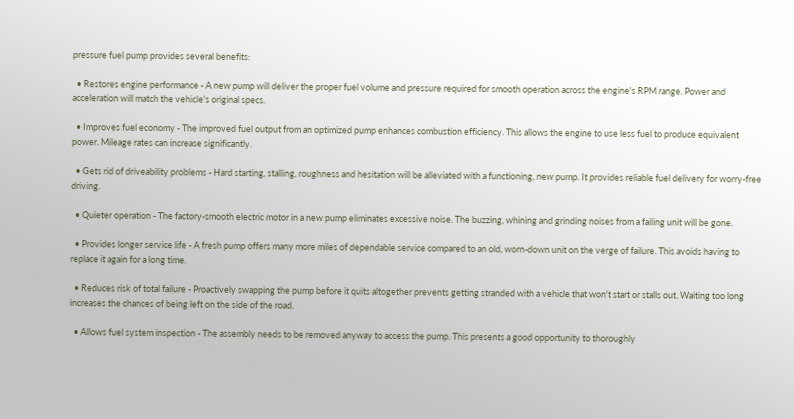pressure fuel pump provides several benefits:

  • Restores engine performance - A new pump will deliver the proper fuel volume and pressure required for smooth operation across the engine's RPM range. Power and acceleration will match the vehicle's original specs.

  • Improves fuel economy - The improved fuel output from an optimized pump enhances combustion efficiency. This allows the engine to use less fuel to produce equivalent power. Mileage rates can increase significantly.

  • Gets rid of driveability problems - Hard starting, stalling, roughness and hesitation will be alleviated with a functioning, new pump. It provides reliable fuel delivery for worry-free driving.

  • Quieter operation - The factory-smooth electric motor in a new pump eliminates excessive noise. The buzzing, whining and grinding noises from a failing unit will be gone.

  • Provides longer service life - A fresh pump offers many more miles of dependable service compared to an old, worn-down unit on the verge of failure. This avoids having to replace it again for a long time.

  • Reduces risk of total failure - Proactively swapping the pump before it quits altogether prevents getting stranded with a vehicle that won't start or stalls out. Waiting too long increases the chances of being left on the side of the road.

  • Allows fuel system inspection - The assembly needs to be removed anyway to access the pump. This presents a good opportunity to thoroughly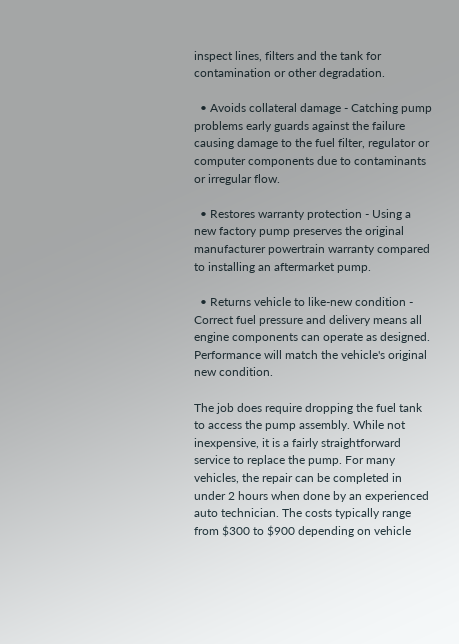inspect lines, filters and the tank for contamination or other degradation.

  • Avoids collateral damage - Catching pump problems early guards against the failure causing damage to the fuel filter, regulator or computer components due to contaminants or irregular flow.

  • Restores warranty protection - Using a new factory pump preserves the original manufacturer powertrain warranty compared to installing an aftermarket pump.

  • Returns vehicle to like-new condition - Correct fuel pressure and delivery means all engine components can operate as designed. Performance will match the vehicle's original new condition.

The job does require dropping the fuel tank to access the pump assembly. While not inexpensive, it is a fairly straightforward service to replace the pump. For many vehicles, the repair can be completed in under 2 hours when done by an experienced auto technician. The costs typically range from $300 to $900 depending on vehicle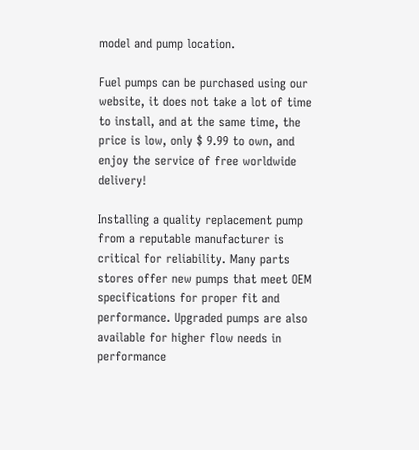model and pump location.

Fuel pumps can be purchased using our website, it does not take a lot of time to install, and at the same time, the price is low, only $ 9.99 to own, and enjoy the service of free worldwide delivery!

Installing a quality replacement pump from a reputable manufacturer is critical for reliability. Many parts stores offer new pumps that meet OEM specifications for proper fit and performance. Upgraded pumps are also available for higher flow needs in performance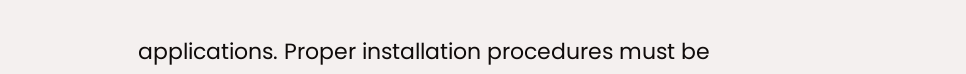applications. Proper installation procedures must be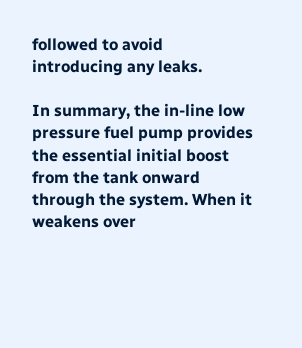followed to avoid introducing any leaks.

In summary, the in-line low pressure fuel pump provides the essential initial boost from the tank onward through the system. When it weakens over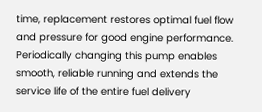time, replacement restores optimal fuel flow and pressure for good engine performance. Periodically changing this pump enables smooth, reliable running and extends the service life of the entire fuel delivery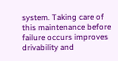system. Taking care of this maintenance before failure occurs improves drivability and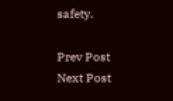safety.

Prev Post
Next Post